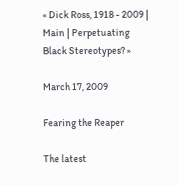« Dick Ross, 1918 - 2009 | Main | Perpetuating Black Stereotypes? »

March 17, 2009

Fearing the Reaper

The latest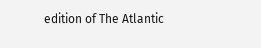edition of The Atlantic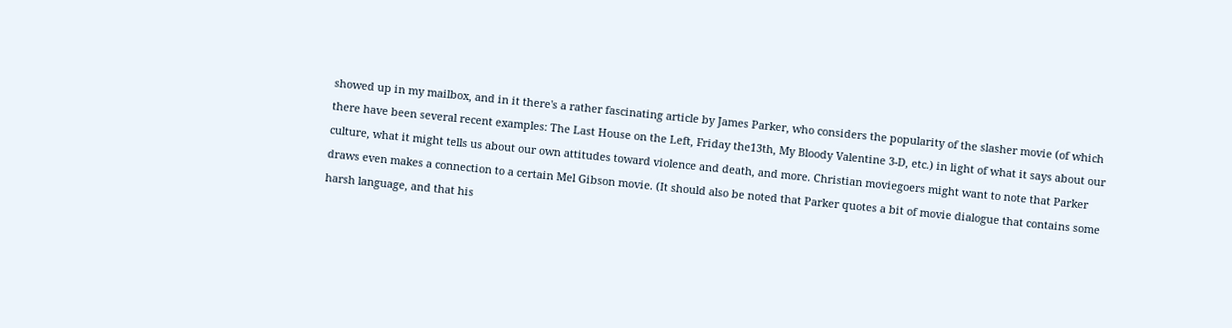showed up in my mailbox, and in it there's a rather fascinating article by James Parker, who considers the popularity of the slasher movie (of which there have been several recent examples: The Last House on the Left, Friday the13th, My Bloody Valentine 3-D, etc.) in light of what it says about our culture, what it might tells us about our own attitudes toward violence and death, and more. Christian moviegoers might want to note that Parker draws even makes a connection to a certain Mel Gibson movie. (It should also be noted that Parker quotes a bit of movie dialogue that contains some harsh language, and that his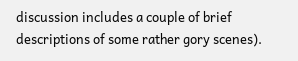discussion includes a couple of brief descriptions of some rather gory scenes).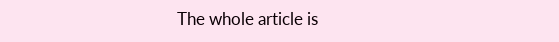The whole article is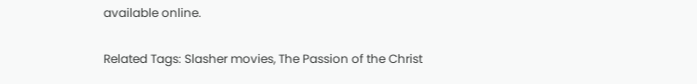available online.

Related Tags: Slasher movies, The Passion of the Christ